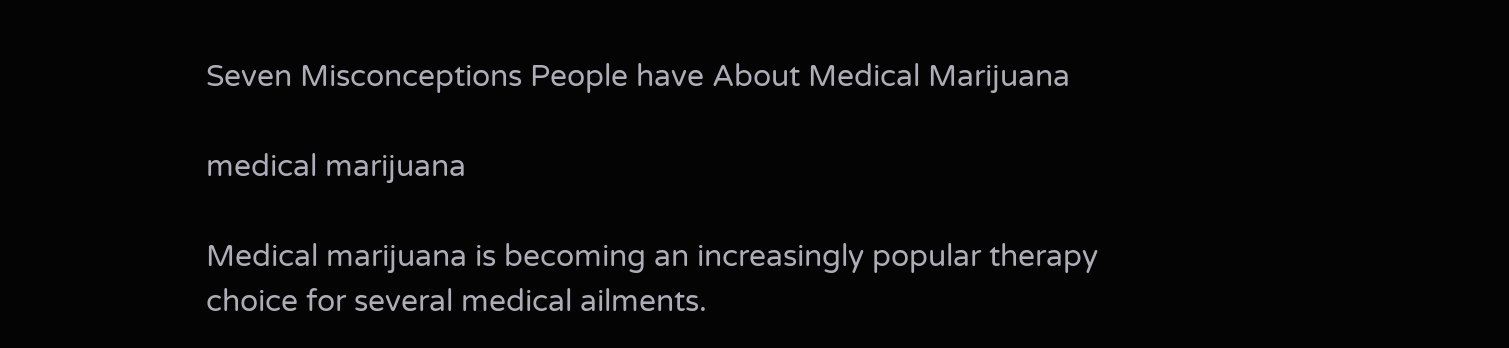Seven Misconceptions People have About Medical Marijuana

medical marijuana

Medical marijuana is becoming an increasingly popular therapy choice for several medical ailments.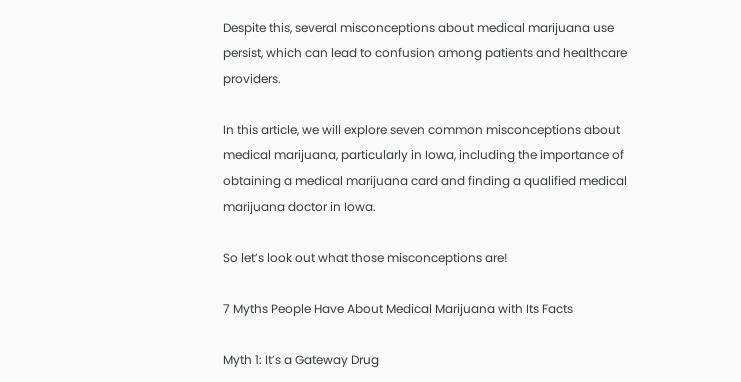Despite this, several misconceptions about medical marijuana use persist, which can lead to confusion among patients and healthcare providers.

In this article, we will explore seven common misconceptions about medical marijuana, particularly in Iowa, including the importance of obtaining a medical marijuana card and finding a qualified medical marijuana doctor in Iowa.

So let’s look out what those misconceptions are!

7 Myths People Have About Medical Marijuana with Its Facts

Myth 1: It’s a Gateway Drug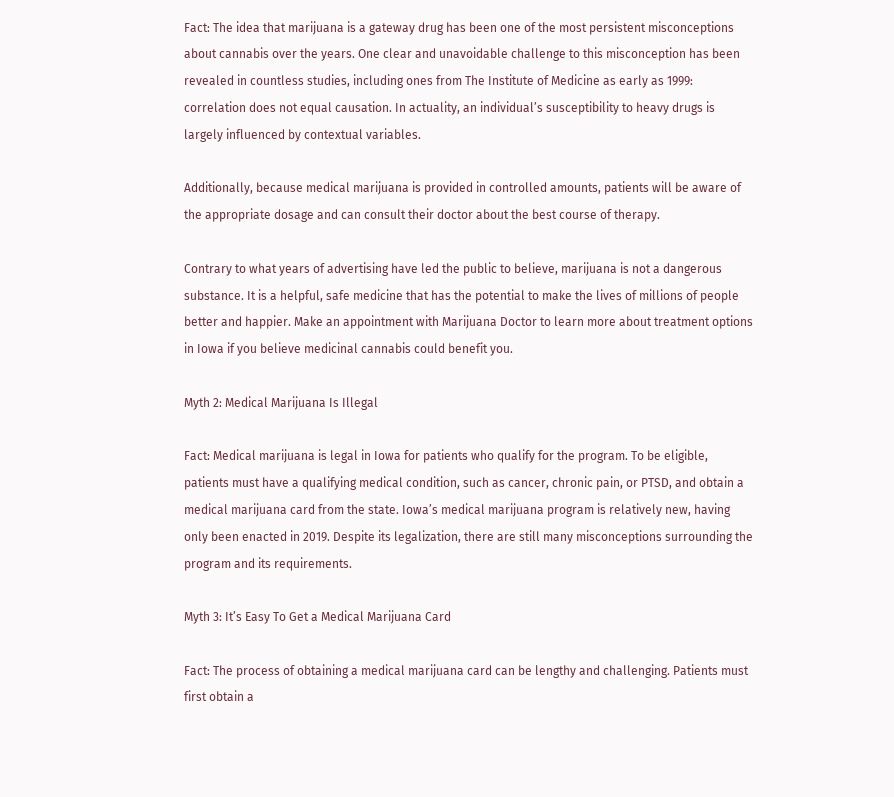Fact: The idea that marijuana is a gateway drug has been one of the most persistent misconceptions about cannabis over the years. One clear and unavoidable challenge to this misconception has been revealed in countless studies, including ones from The Institute of Medicine as early as 1999: correlation does not equal causation. In actuality, an individual’s susceptibility to heavy drugs is largely influenced by contextual variables.

Additionally, because medical marijuana is provided in controlled amounts, patients will be aware of the appropriate dosage and can consult their doctor about the best course of therapy.

Contrary to what years of advertising have led the public to believe, marijuana is not a dangerous substance. It is a helpful, safe medicine that has the potential to make the lives of millions of people better and happier. Make an appointment with Marijuana Doctor to learn more about treatment options in Iowa if you believe medicinal cannabis could benefit you.

Myth 2: Medical Marijuana Is Illegal

Fact: Medical marijuana is legal in Iowa for patients who qualify for the program. To be eligible, patients must have a qualifying medical condition, such as cancer, chronic pain, or PTSD, and obtain a medical marijuana card from the state. Iowa’s medical marijuana program is relatively new, having only been enacted in 2019. Despite its legalization, there are still many misconceptions surrounding the program and its requirements.

Myth 3: It’s Easy To Get a Medical Marijuana Card

Fact: The process of obtaining a medical marijuana card can be lengthy and challenging. Patients must first obtain a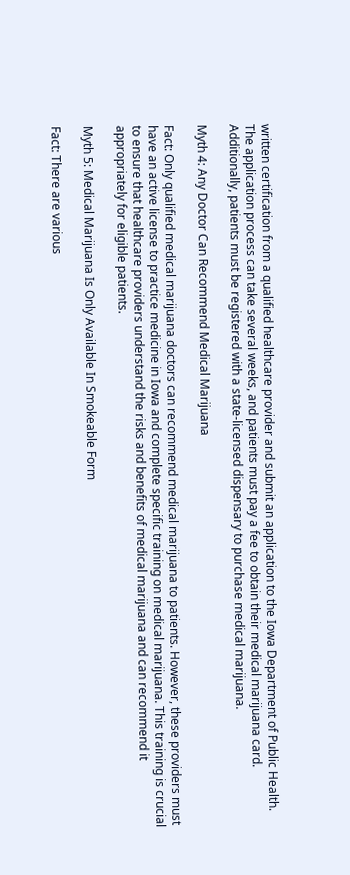written certification from a qualified healthcare provider and submit an application to the Iowa Department of Public Health. The application process can take several weeks, and patients must pay a fee to obtain their medical marijuana card. Additionally, patients must be registered with a state-licensed dispensary to purchase medical marijuana.

Myth 4: Any Doctor Can Recommend Medical Marijuana

Fact: Only qualified medical marijuana doctors can recommend medical marijuana to patients. However, these providers must have an active license to practice medicine in Iowa and complete specific training on medical marijuana. This training is crucial to ensure that healthcare providers understand the risks and benefits of medical marijuana and can recommend it appropriately for eligible patients.

Myth 5: Medical Marijuana Is Only Available In Smokeable Form

Fact: There are various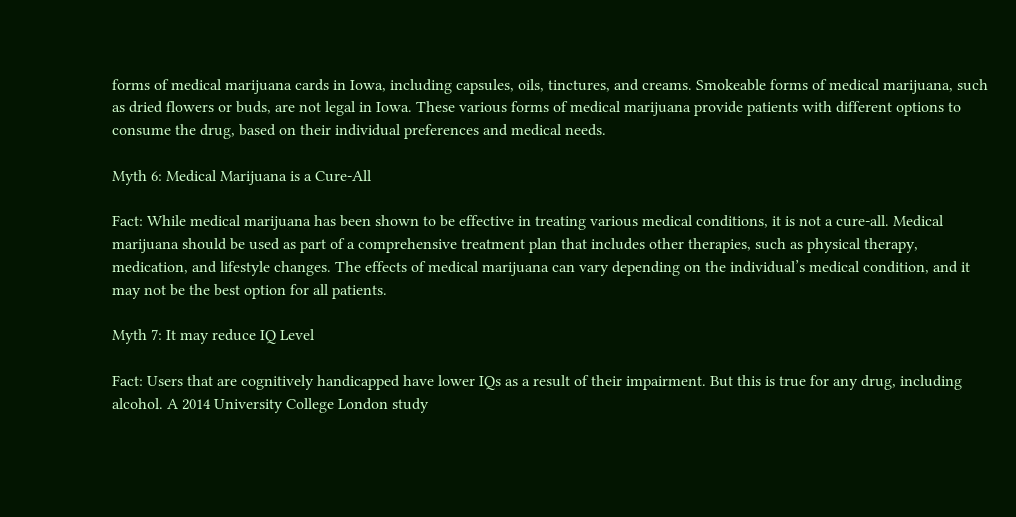forms of medical marijuana cards in Iowa, including capsules, oils, tinctures, and creams. Smokeable forms of medical marijuana, such as dried flowers or buds, are not legal in Iowa. These various forms of medical marijuana provide patients with different options to consume the drug, based on their individual preferences and medical needs.

Myth 6: Medical Marijuana is a Cure-All

Fact: While medical marijuana has been shown to be effective in treating various medical conditions, it is not a cure-all. Medical marijuana should be used as part of a comprehensive treatment plan that includes other therapies, such as physical therapy, medication, and lifestyle changes. The effects of medical marijuana can vary depending on the individual’s medical condition, and it may not be the best option for all patients.

Myth 7: It may reduce IQ Level

Fact: Users that are cognitively handicapped have lower IQs as a result of their impairment. But this is true for any drug, including alcohol. A 2014 University College London study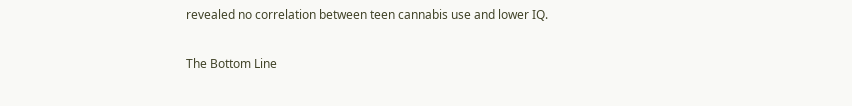revealed no correlation between teen cannabis use and lower IQ.

The Bottom Line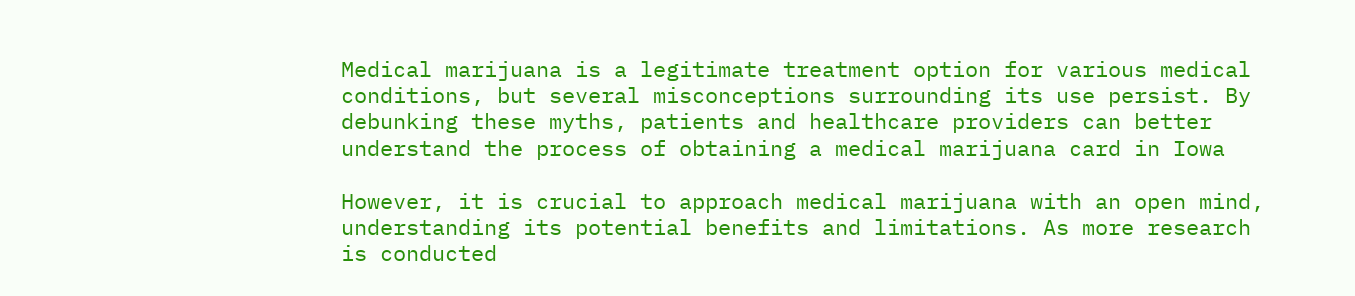Medical marijuana is a legitimate treatment option for various medical conditions, but several misconceptions surrounding its use persist. By debunking these myths, patients and healthcare providers can better understand the process of obtaining a medical marijuana card in Iowa

However, it is crucial to approach medical marijuana with an open mind, understanding its potential benefits and limitations. As more research is conducted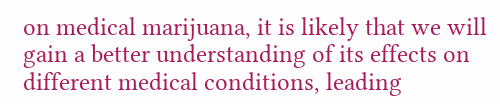on medical marijuana, it is likely that we will gain a better understanding of its effects on different medical conditions, leading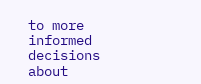to more informed decisions about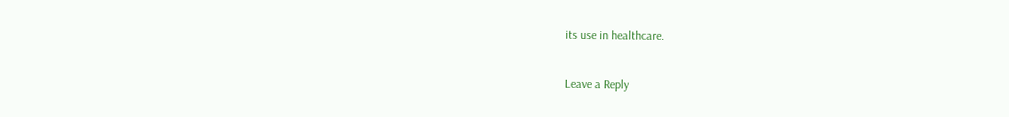its use in healthcare.

Leave a Reply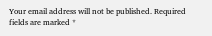Your email address will not be published. Required fields are marked *